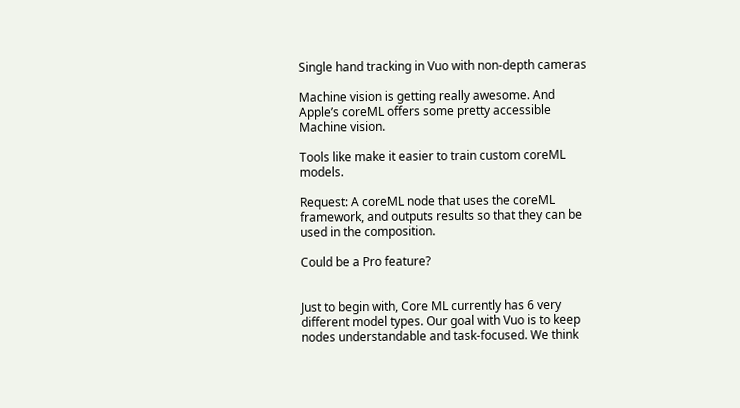Single hand tracking in Vuo with non-depth cameras

Machine vision is getting really awesome. And Apple’s coreML offers some pretty accessible Machine vision.

Tools like make it easier to train custom coreML models.

Request: A coreML node that uses the coreML framework, and outputs results so that they can be used in the composition.

Could be a Pro feature?


Just to begin with, Core ML currently has 6 very different model types. Our goal with Vuo is to keep nodes understandable and task-focused. We think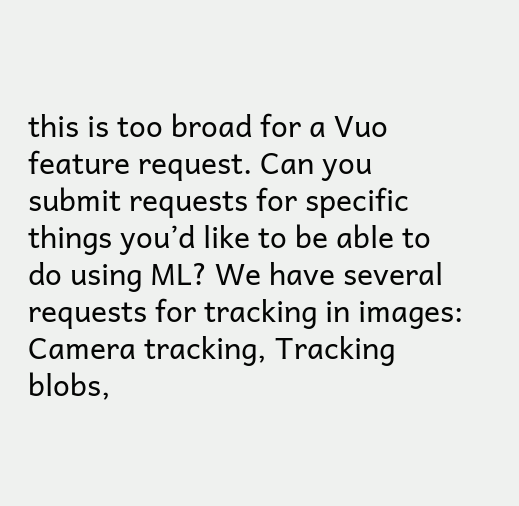this is too broad for a Vuo feature request. Can you submit requests for specific things you’d like to be able to do using ML? We have several requests for tracking in images: Camera tracking, Tracking blobs,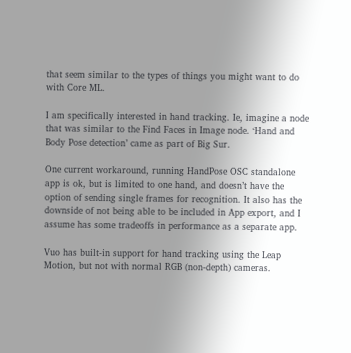that seem similar to the types of things you might want to do with Core ML.

I am specifically interested in hand tracking. Ie, imagine a node that was similar to the Find Faces in Image node. ‘Hand and Body Pose detection’ came as part of Big Sur.

One current workaround, running HandPose OSC standalone app is ok, but is limited to one hand, and doesn’t have the option of sending single frames for recognition. It also has the downside of not being able to be included in App export, and I assume has some tradeoffs in performance as a separate app.

Vuo has built-in support for hand tracking using the Leap Motion, but not with normal RGB (non-depth) cameras.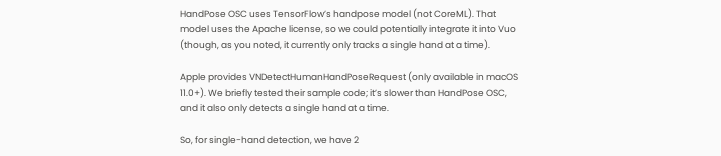HandPose OSC uses TensorFlow’s handpose model (not CoreML). That model uses the Apache license, so we could potentially integrate it into Vuo (though, as you noted, it currently only tracks a single hand at a time).

Apple provides VNDetectHumanHandPoseRequest (only available in macOS 11.0+). We briefly tested their sample code; it’s slower than HandPose OSC, and it also only detects a single hand at a time.

So, for single-hand detection, we have 2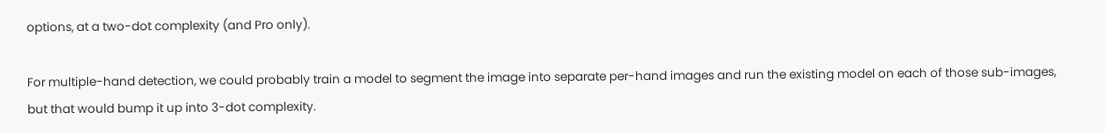options, at a two-dot complexity (and Pro only).

For multiple-hand detection, we could probably train a model to segment the image into separate per-hand images and run the existing model on each of those sub-images, but that would bump it up into 3-dot complexity.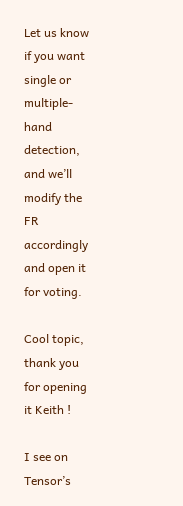Let us know if you want single or multiple-hand detection, and we’ll modify the FR accordingly and open it for voting.

Cool topic, thank you for opening it Keith !

I see on Tensor’s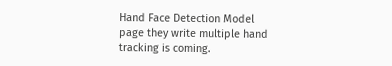Hand Face Detection Model page they write multiple hand tracking is coming.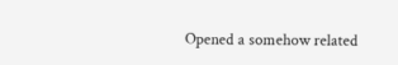Opened a somehow related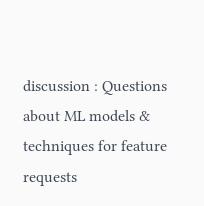discussion : Questions about ML models & techniques for feature requests